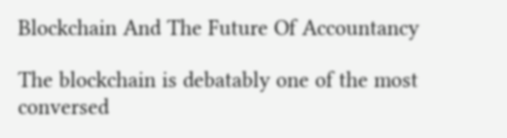Blockchain And The Future Of Accountancy

The blockchain is debatably one of the most conversed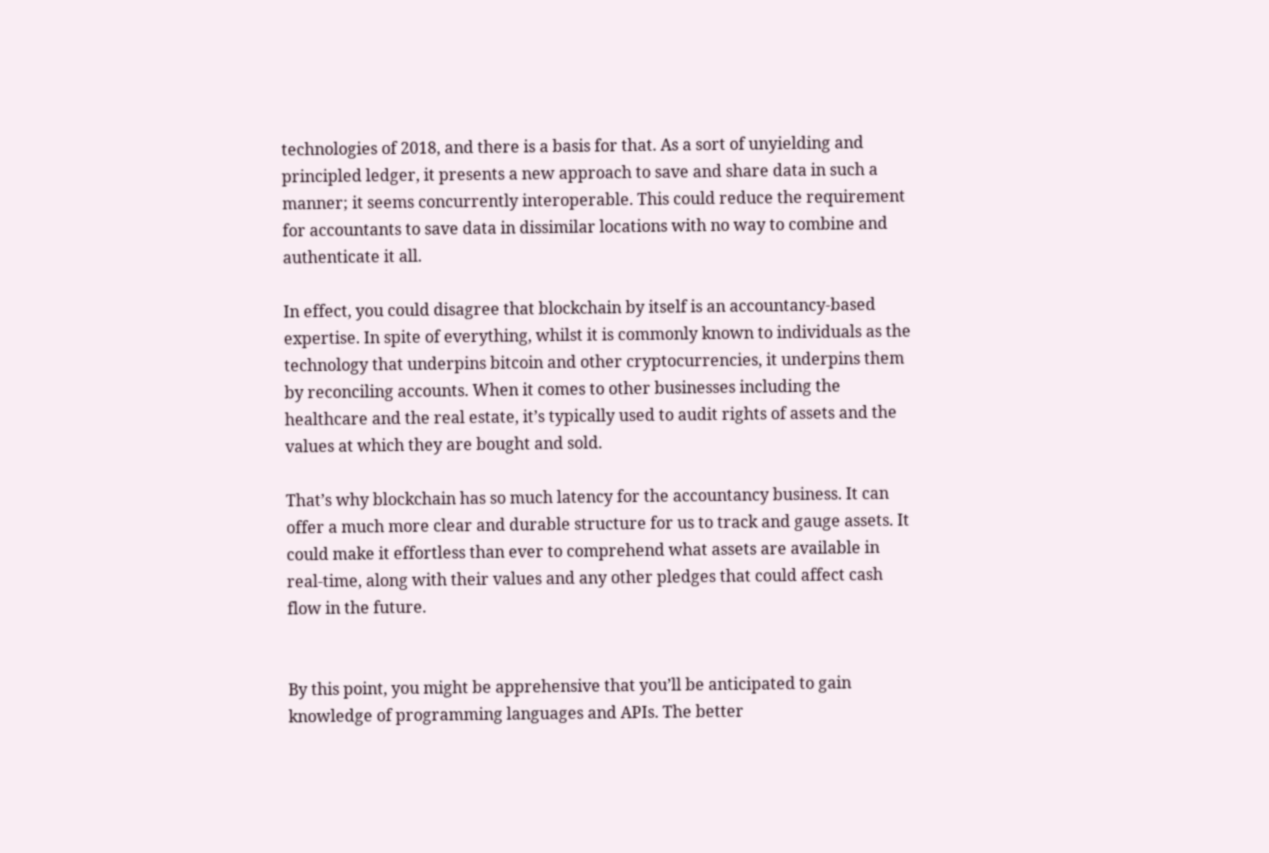technologies of 2018, and there is a basis for that. As a sort of unyielding and principled ledger, it presents a new approach to save and share data in such a manner; it seems concurrently interoperable. This could reduce the requirement for accountants to save data in dissimilar locations with no way to combine and authenticate it all.

In effect, you could disagree that blockchain by itself is an accountancy-based expertise. In spite of everything, whilst it is commonly known to individuals as the technology that underpins bitcoin and other cryptocurrencies, it underpins them by reconciling accounts. When it comes to other businesses including the healthcare and the real estate, it’s typically used to audit rights of assets and the values at which they are bought and sold.

That’s why blockchain has so much latency for the accountancy business. It can offer a much more clear and durable structure for us to track and gauge assets. It could make it effortless than ever to comprehend what assets are available in real-time, along with their values and any other pledges that could affect cash flow in the future.


By this point, you might be apprehensive that you’ll be anticipated to gain knowledge of programming languages and APIs. The better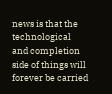news is that the technological and completion side of things will forever be carried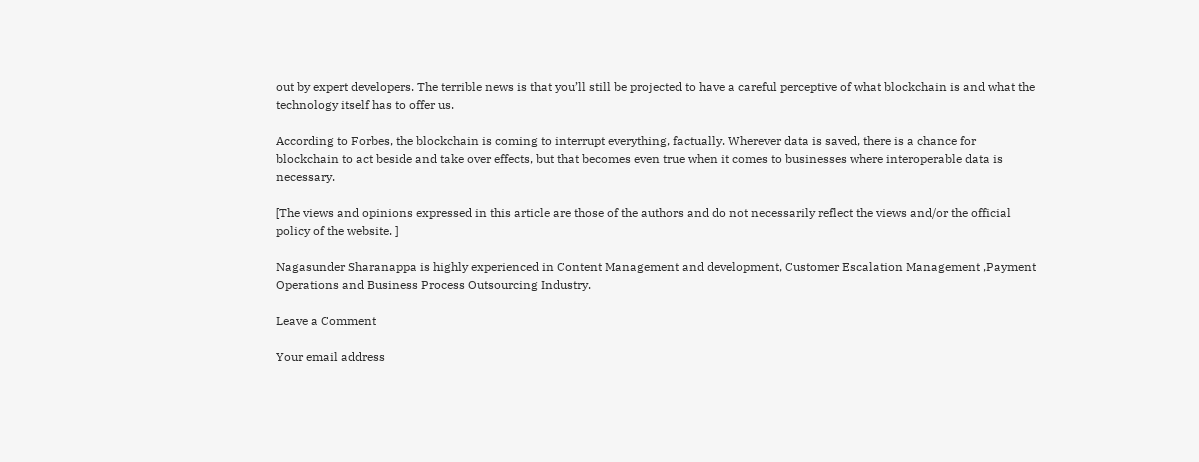out by expert developers. The terrible news is that you’ll still be projected to have a careful perceptive of what blockchain is and what the technology itself has to offer us.

According to Forbes, the blockchain is coming to interrupt everything, factually. Wherever data is saved, there is a chance for blockchain to act beside and take over effects, but that becomes even true when it comes to businesses where interoperable data is necessary.

[The views and opinions expressed in this article are those of the authors and do not necessarily reflect the views and/or the official policy of the website. ]

Nagasunder Sharanappa is highly experienced in Content Management and development, Customer Escalation Management ,Payment Operations and Business Process Outsourcing Industry.

Leave a Comment

Your email address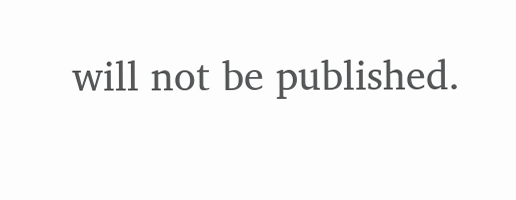will not be published.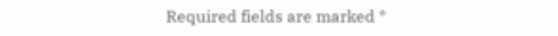Required fields are marked *